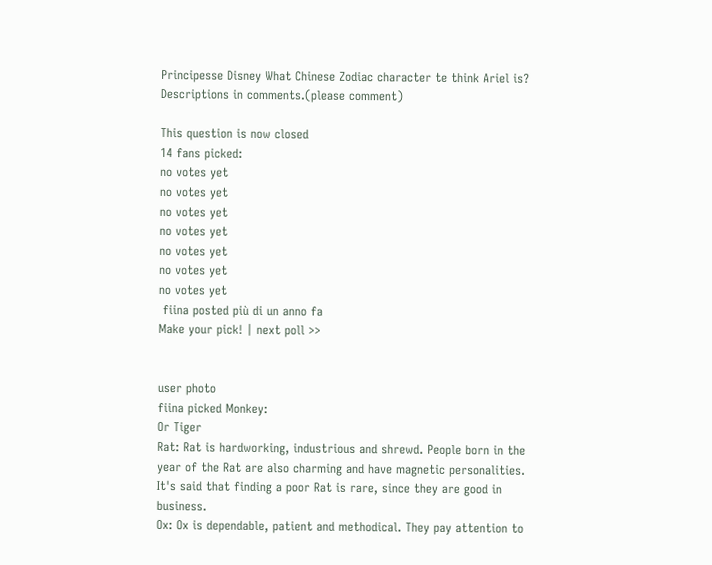Principesse Disney What Chinese Zodiac character te think Ariel is? Descriptions in comments.(please comment)

This question is now closed
14 fans picked:
no votes yet
no votes yet
no votes yet
no votes yet
no votes yet
no votes yet
no votes yet
 fiina posted più di un anno fa
Make your pick! | next poll >>


user photo
fiina picked Monkey:
Or Tiger
Rat: Rat is hardworking, industrious and shrewd. People born in the year of the Rat are also charming and have magnetic personalities. It's said that finding a poor Rat is rare, since they are good in business.
Ox: Ox is dependable, patient and methodical. They pay attention to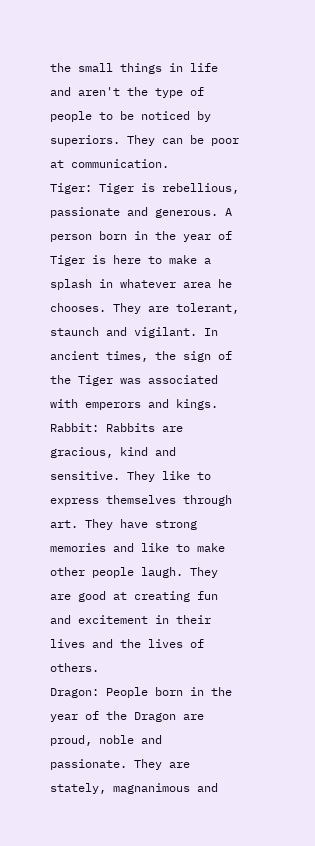the small things in life and aren't the type of people to be noticed by superiors. They can be poor at communication.
Tiger: Tiger is rebellious, passionate and generous. A person born in the year of Tiger is here to make a splash in whatever area he chooses. They are tolerant, staunch and vigilant. In ancient times, the sign of the Tiger was associated with emperors and kings.
Rabbit: Rabbits are gracious, kind and sensitive. They like to express themselves through art. They have strong memories and like to make other people laugh. They are good at creating fun and excitement in their lives and the lives of others.
Dragon: People born in the year of the Dragon are proud, noble and passionate. They are stately, magnanimous and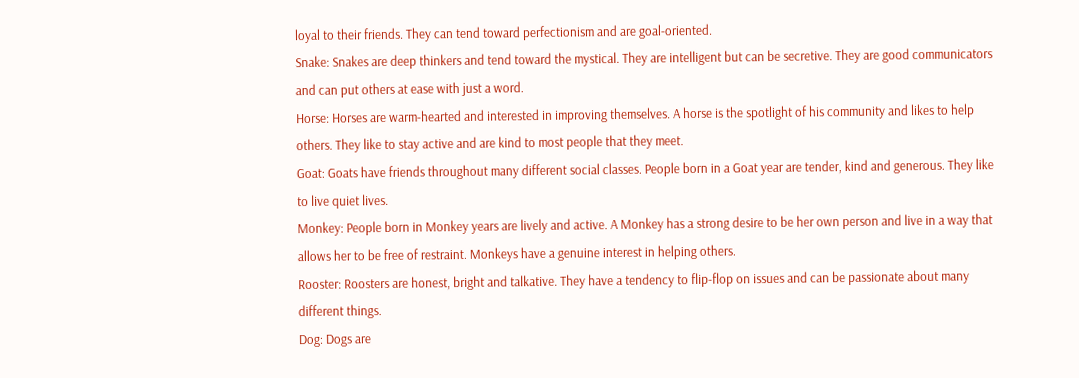loyal to their friends. They can tend toward perfectionism and are goal-oriented.
Snake: Snakes are deep thinkers and tend toward the mystical. They are intelligent but can be secretive. They are good communicators and can put others at ease with just a word.
Horse: Horses are warm-hearted and interested in improving themselves. A horse is the spotlight of his community and likes to help others. They like to stay active and are kind to most people that they meet.
Goat: Goats have friends throughout many different social classes. People born in a Goat year are tender, kind and generous. They like to live quiet lives.
Monkey: People born in Monkey years are lively and active. A Monkey has a strong desire to be her own person and live in a way that allows her to be free of restraint. Monkeys have a genuine interest in helping others.
Rooster: Roosters are honest, bright and talkative. They have a tendency to flip-flop on issues and can be passionate about many different things.
Dog: Dogs are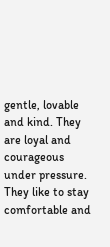gentle, lovable and kind. They are loyal and courageous under pressure. They like to stay comfortable and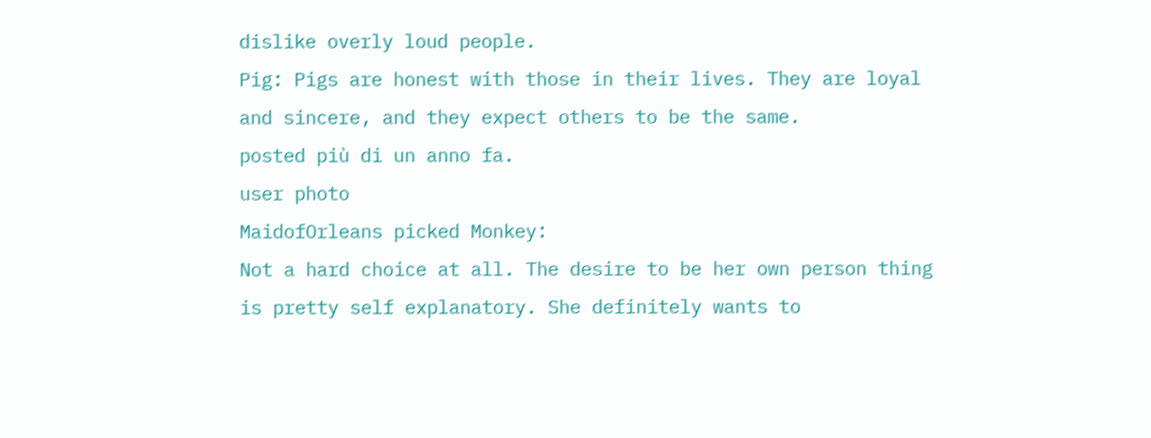dislike overly loud people.
Pig: Pigs are honest with those in their lives. They are loyal and sincere, and they expect others to be the same.
posted più di un anno fa.
user photo
MaidofOrleans picked Monkey:
Not a hard choice at all. The desire to be her own person thing is pretty self explanatory. She definitely wants to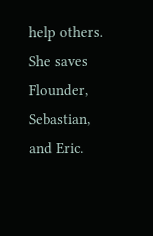help others. She saves Flounder, Sebastian, and Eric.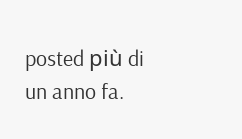posted più di un anno fa.